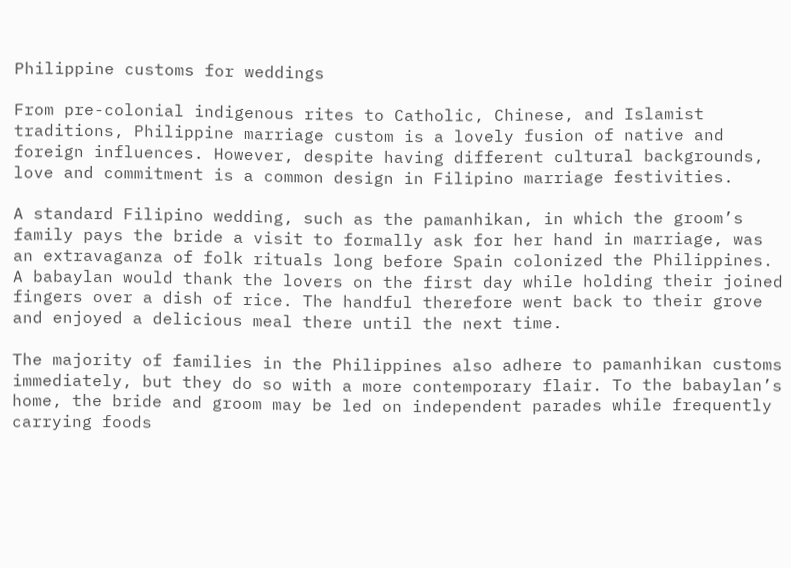Philippine customs for weddings

From pre-colonial indigenous rites to Catholic, Chinese, and Islamist traditions, Philippine marriage custom is a lovely fusion of native and foreign influences. However, despite having different cultural backgrounds, love and commitment is a common design in Filipino marriage festivities.

A standard Filipino wedding, such as the pamanhikan, in which the groom’s family pays the bride a visit to formally ask for her hand in marriage, was an extravaganza of folk rituals long before Spain colonized the Philippines. A babaylan would thank the lovers on the first day while holding their joined fingers over a dish of rice. The handful therefore went back to their grove and enjoyed a delicious meal there until the next time.

The majority of families in the Philippines also adhere to pamanhikan customs immediately, but they do so with a more contemporary flair. To the babaylan’s home, the bride and groom may be led on independent parades while frequently carrying foods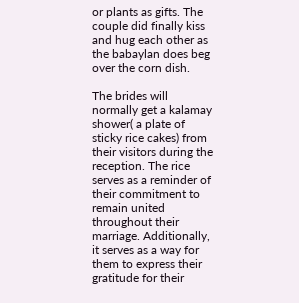or plants as gifts. The couple did finally kiss and hug each other as the babaylan does beg over the corn dish.

The brides will normally get a kalamay shower( a plate of sticky rice cakes) from their visitors during the reception. The rice serves as a reminder of their commitment to remain united throughout their marriage. Additionally, it serves as a way for them to express their gratitude for their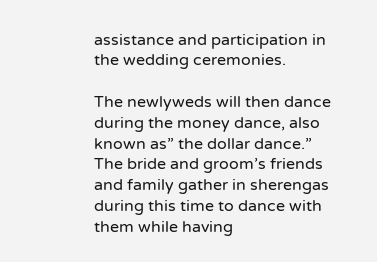assistance and participation in the wedding ceremonies.

The newlyweds will then dance during the money dance, also known as” the dollar dance.” The bride and groom’s friends and family gather in sherengas during this time to dance with them while having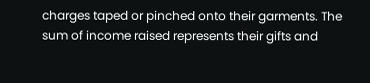charges taped or pinched onto their garments. The sum of income raised represents their gifts and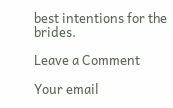best intentions for the brides.

Leave a Comment

Your email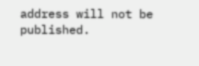address will not be published.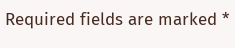Required fields are marked *